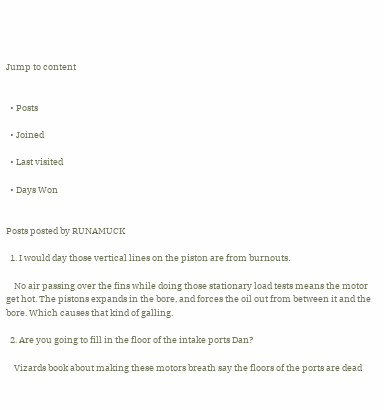Jump to content


  • Posts

  • Joined

  • Last visited

  • Days Won


Posts posted by RUNAMUCK

  1. I would day those vertical lines on the piston are from burnouts.

    No air passing over the fins while doing those stationary load tests means the motor get hot. The pistons expands in the bore, and forces the oil out from between it and the bore. Which causes that kind of galling.

  2. Are you going to fill in the floor of the intake ports Dan?

    Vizards book about making these motors breath say the floors of the ports are dead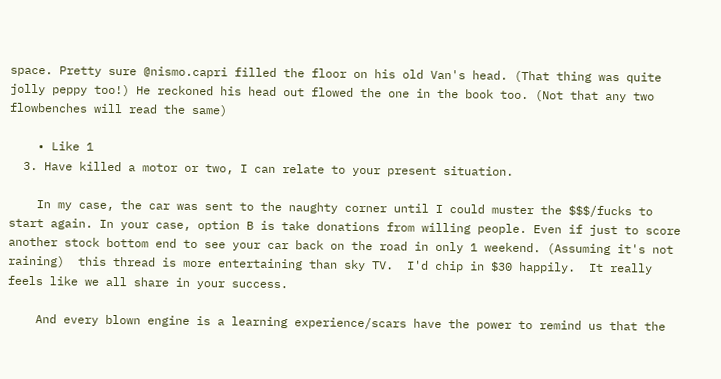space. Pretty sure @nismo.capri filled the floor on his old Van's head. (That thing was quite jolly peppy too!) He reckoned his head out flowed the one in the book too. (Not that any two flowbenches will read the same)

    • Like 1
  3. Have killed a motor or two, I can relate to your present situation.

    In my case, the car was sent to the naughty corner until I could muster the $$$/fucks to start again. In your case, option B is take donations from willing people. Even if just to score another stock bottom end to see your car back on the road in only 1 weekend. (Assuming it's not raining)  this thread is more entertaining than sky TV.  I'd chip in $30 happily.  It really feels like we all share in your success.

    And every blown engine is a learning experience/scars have the power to remind us that the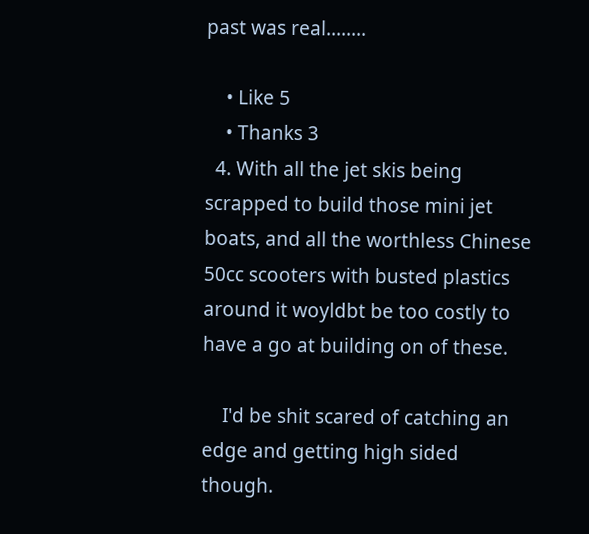past was real........

    • Like 5
    • Thanks 3
  4. With all the jet skis being scrapped to build those mini jet boats, and all the worthless Chinese 50cc scooters with busted plastics around it woyldbt be too costly to have a go at building on of these.

    I'd be shit scared of catching an edge and getting high sided though.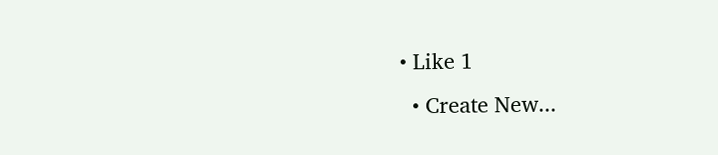• Like 1
  • Create New...